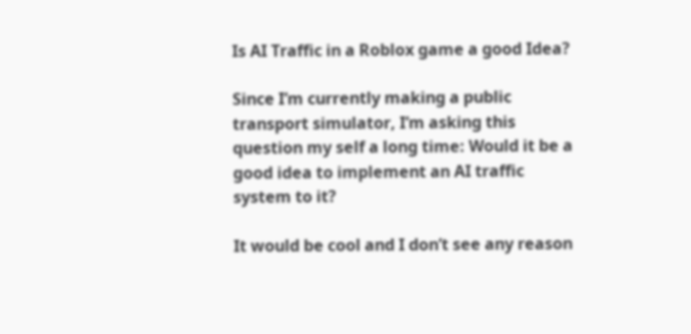Is AI Traffic in a Roblox game a good Idea?

Since I’m currently making a public transport simulator, I’m asking this question my self a long time: Would it be a good idea to implement an AI traffic system to it?

It would be cool and I don’t see any reason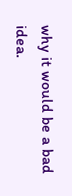why it would be a bad idea.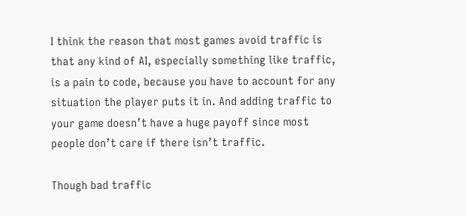I think the reason that most games avoid traffic is that any kind of AI, especially something like traffic, is a pain to code, because you have to account for any situation the player puts it in. And adding traffic to your game doesn’t have a huge payoff since most people don’t care if there isn’t traffic.

Though bad traffic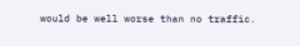would be well worse than no traffic.